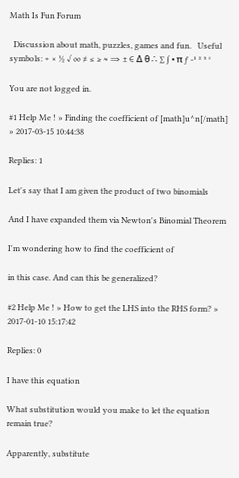Math Is Fun Forum

  Discussion about math, puzzles, games and fun.   Useful symbols: ÷ × ½ √ ∞ ≠ ≤ ≥ ≈ ⇒ ± ∈ Δ θ ∴ ∑ ∫ • π ƒ -¹ ² ³ °

You are not logged in.

#1 Help Me ! » Finding the coefficient of [math]u^n[/math] » 2017-03-15 10:44:38

Replies: 1

Let's say that I am given the product of two binomials

And I have expanded them via Newton's Binomial Theorem

I'm wondering how to find the coefficient of

in this case. And can this be generalized?

#2 Help Me ! » How to get the LHS into the RHS form? » 2017-01-10 15:17:42

Replies: 0

I have this equation

What substitution would you make to let the equation remain true?

Apparently, substitute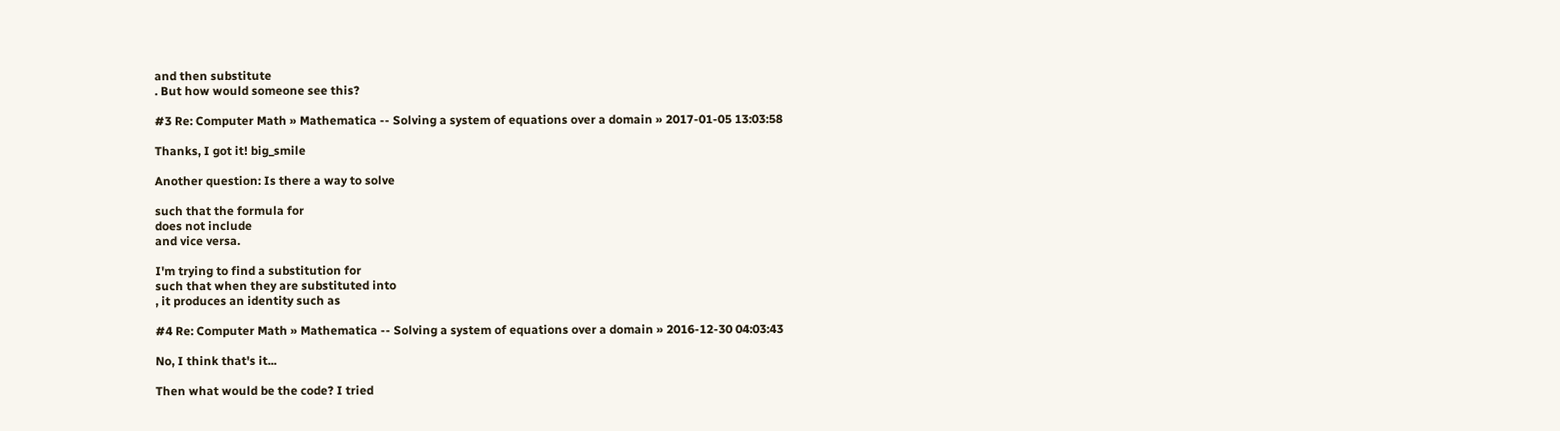and then substitute
. But how would someone see this?

#3 Re: Computer Math » Mathematica -- Solving a system of equations over a domain » 2017-01-05 13:03:58

Thanks, I got it! big_smile

Another question: Is there a way to solve

such that the formula for
does not include
and vice versa.

I'm trying to find a substitution for
such that when they are substituted into
, it produces an identity such as

#4 Re: Computer Math » Mathematica -- Solving a system of equations over a domain » 2016-12-30 04:03:43

No, I think that's it...

Then what would be the code? I tried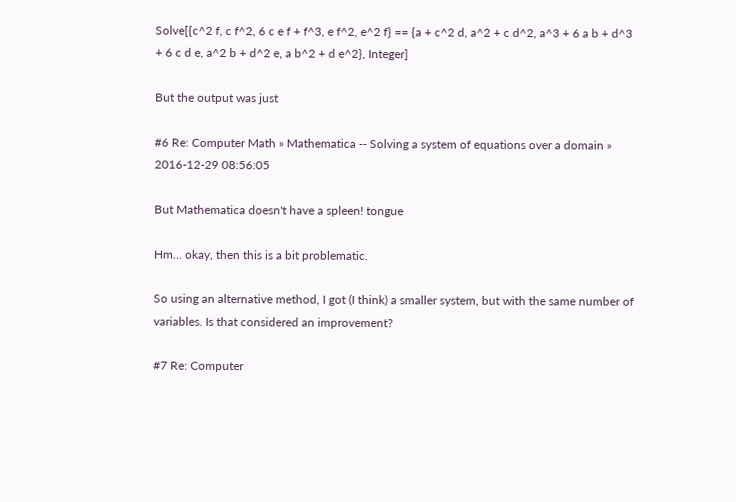Solve[{c^2 f, c f^2, 6 c e f + f^3, e f^2, e^2 f} == {a + c^2 d, a^2 + c d^2, a^3 + 6 a b + d^3 + 6 c d e, a^2 b + d^2 e, a b^2 + d e^2}, Integer]

But the output was just

#6 Re: Computer Math » Mathematica -- Solving a system of equations over a domain » 2016-12-29 08:56:05

But Mathematica doesn't have a spleen! tongue

Hm... okay, then this is a bit problematic.

So using an alternative method, I got (I think) a smaller system, but with the same number of variables. Is that considered an improvement?

#7 Re: Computer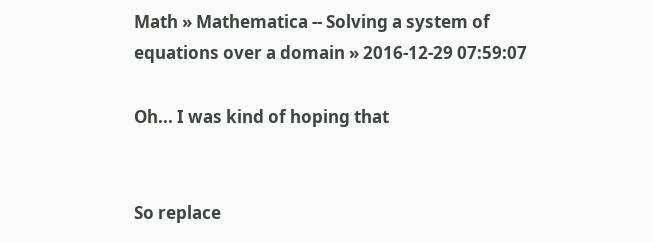Math » Mathematica -- Solving a system of equations over a domain » 2016-12-29 07:59:07

Oh... I was kind of hoping that


So replace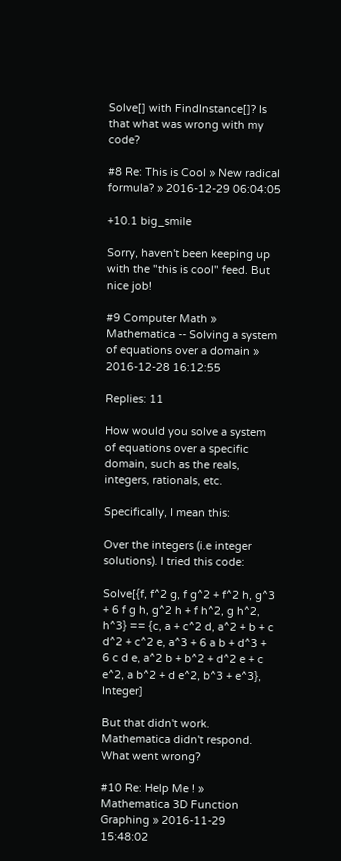Solve[] with FindInstance[]? Is that what was wrong with my code?

#8 Re: This is Cool » New radical formula? » 2016-12-29 06:04:05

+10.1 big_smile

Sorry, haven't been keeping up with the "this is cool" feed. But nice job!

#9 Computer Math » Mathematica -- Solving a system of equations over a domain » 2016-12-28 16:12:55

Replies: 11

How would you solve a system of equations over a specific domain, such as the reals, integers, rationals, etc.

Specifically, I mean this:

Over the integers (i.e integer solutions). I tried this code:

Solve[{f, f^2 g, f g^2 + f^2 h, g^3 + 6 f g h, g^2 h + f h^2, g h^2, h^3} == {c, a + c^2 d, a^2 + b + c d^2 + c^2 e, a^3 + 6 a b + d^3 + 6 c d e, a^2 b + b^2 + d^2 e + c e^2, a b^2 + d e^2, b^3 + e^3}, Integer]

But that didn't work. Mathematica didn't respond. What went wrong?

#10 Re: Help Me ! » Mathematica 3D Function Graphing » 2016-11-29 15:48:02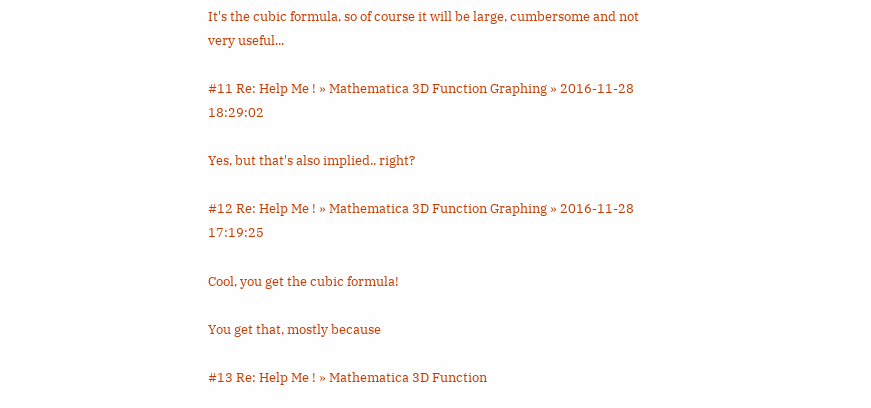It's the cubic formula, so of course it will be large, cumbersome and not very useful...

#11 Re: Help Me ! » Mathematica 3D Function Graphing » 2016-11-28 18:29:02

Yes, but that's also implied.. right?

#12 Re: Help Me ! » Mathematica 3D Function Graphing » 2016-11-28 17:19:25

Cool, you get the cubic formula!

You get that, mostly because

#13 Re: Help Me ! » Mathematica 3D Function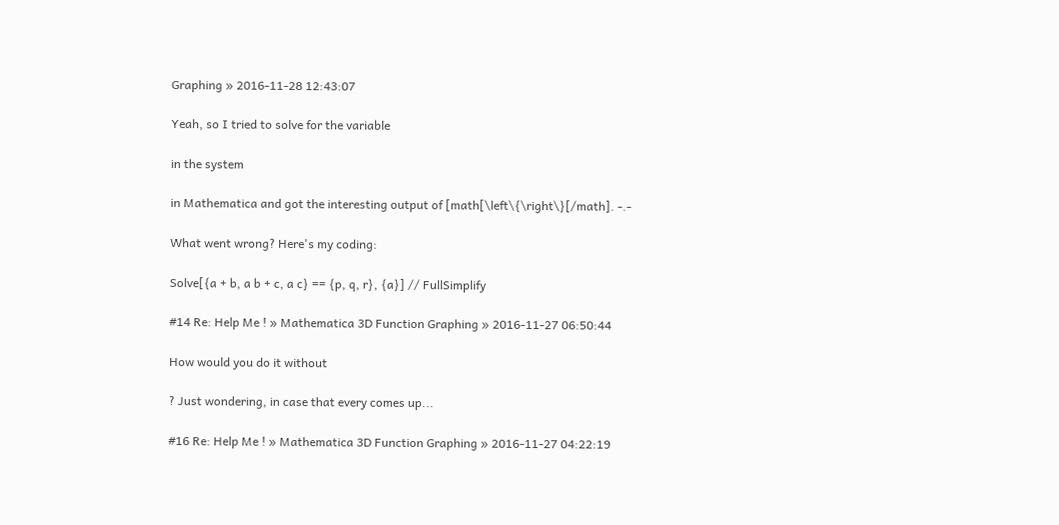Graphing » 2016-11-28 12:43:07

Yeah, so I tried to solve for the variable

in the system

in Mathematica and got the interesting output of [math[\left\{\right\}[/math]. -.-

What went wrong? Here's my coding:

Solve[{a + b, a b + c, a c} == {p, q, r}, {a}] // FullSimplify

#14 Re: Help Me ! » Mathematica 3D Function Graphing » 2016-11-27 06:50:44

How would you do it without

? Just wondering, in case that every comes up...

#16 Re: Help Me ! » Mathematica 3D Function Graphing » 2016-11-27 04:22:19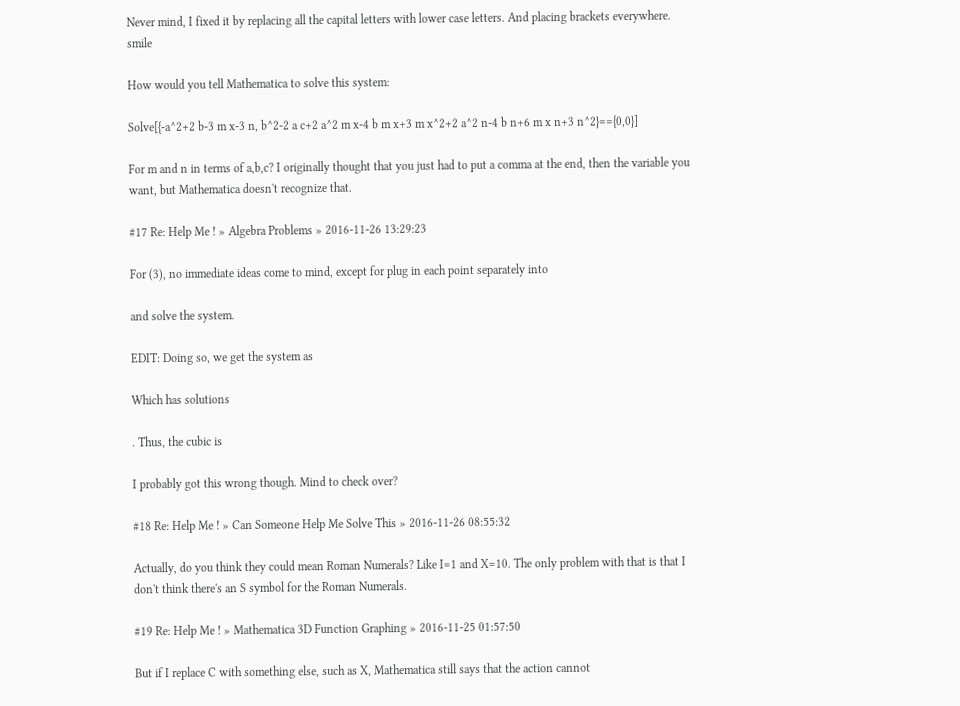Never mind, I fixed it by replacing all the capital letters with lower case letters. And placing brackets everywhere. smile

How would you tell Mathematica to solve this system:

Solve[{-a^2+2 b-3 m x-3 n, b^2-2 a c+2 a^2 m x-4 b m x+3 m x^2+2 a^2 n-4 b n+6 m x n+3 n^2}=={0,0}]

For m and n in terms of a,b,c? I originally thought that you just had to put a comma at the end, then the variable you want, but Mathematica doesn't recognize that.

#17 Re: Help Me ! » Algebra Problems » 2016-11-26 13:29:23

For (3), no immediate ideas come to mind, except for plug in each point separately into

and solve the system.

EDIT: Doing so, we get the system as

Which has solutions

. Thus, the cubic is

I probably got this wrong though. Mind to check over?

#18 Re: Help Me ! » Can Someone Help Me Solve This » 2016-11-26 08:55:32

Actually, do you think they could mean Roman Numerals? Like I=1 and X=10. The only problem with that is that I don't think there's an S symbol for the Roman Numerals.

#19 Re: Help Me ! » Mathematica 3D Function Graphing » 2016-11-25 01:57:50

But if I replace C with something else, such as X, Mathematica still says that the action cannot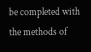be completed with the methods of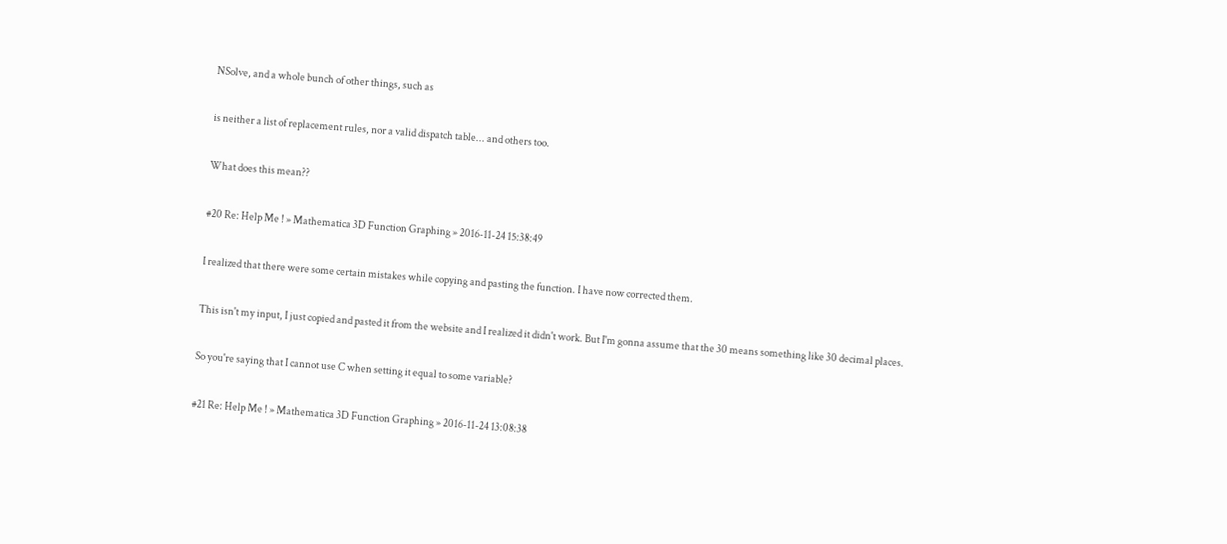NSolve, and a whole bunch of other things, such as

is neither a list of replacement rules, nor a valid dispatch table... and others too.

What does this mean??

#20 Re: Help Me ! » Mathematica 3D Function Graphing » 2016-11-24 15:38:49

I realized that there were some certain mistakes while copying and pasting the function. I have now corrected them.

This isn't my input, I just copied and pasted it from the website and I realized it didn't work. But I'm gonna assume that the 30 means something like 30 decimal places.

So you're saying that I cannot use C when setting it equal to some variable?

#21 Re: Help Me ! » Mathematica 3D Function Graphing » 2016-11-24 13:08:38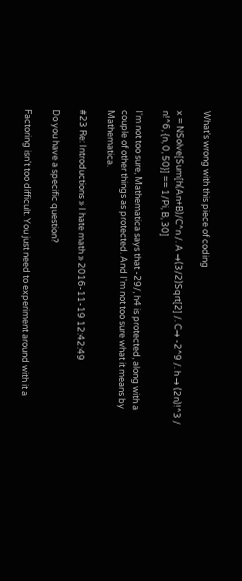What's wrong with this piece of coding

x = NSolve[Sum[h(An+B)/C^n /. A →(3/2)Sqrt[2] /. C→ -2^9 /. h → (2n)!^3 / n!^6, {n, 0, 50}] == 1/Pi, B, 30]

I'm not too sure, Mathematica says that -29/, h4 is protected, along with a couple of other things as protected. And I'm not too sure what it means by Mathematica.

#23 Re: Introductions » I hate math » 2016-11-19 12:42:49

Do you have a specific question?

Factoring isn't too difficult. You just need to experiment around with it a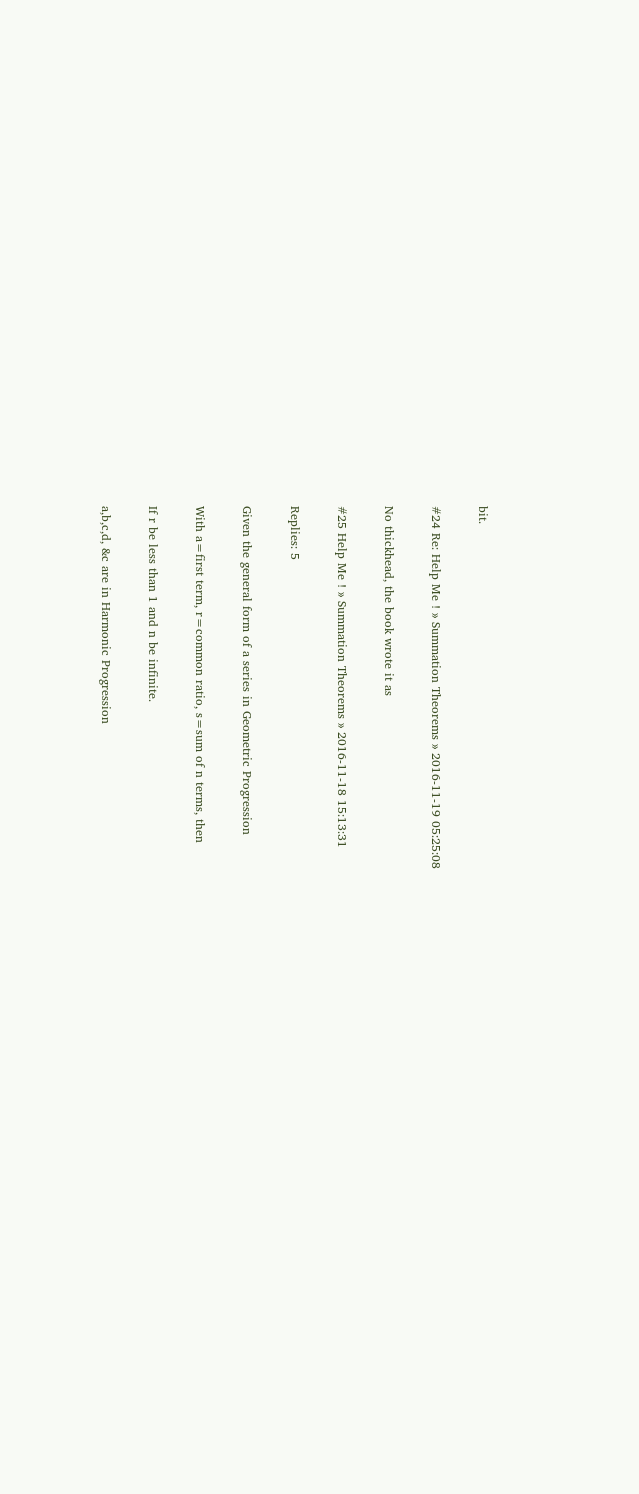bit.

#24 Re: Help Me ! » Summation Theorems » 2016-11-19 05:25:08

No thickhead, the book wrote it as

#25 Help Me ! » Summation Theorems » 2016-11-18 15:13:31

Replies: 5

Given the general form of a series in Geometric Progression

With a=first term, r=common ratio, s=sum of n terms, then

If r be less than 1 and n be infinite.

a,b,c,d, &c are in Harmonic Progression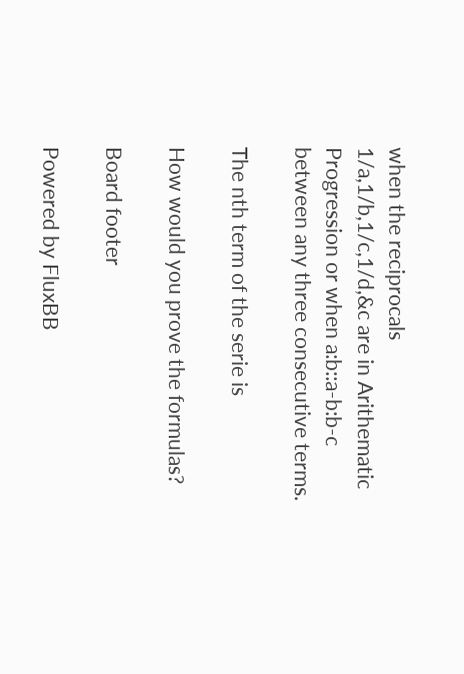when the reciprocals 1/a,1/b,1/c,1/d,&c are in Arithematic Progression or when a:b::a-b:b-c between any three consecutive terms.

The nth term of the serie is

How would you prove the formulas?

Board footer

Powered by FluxBB